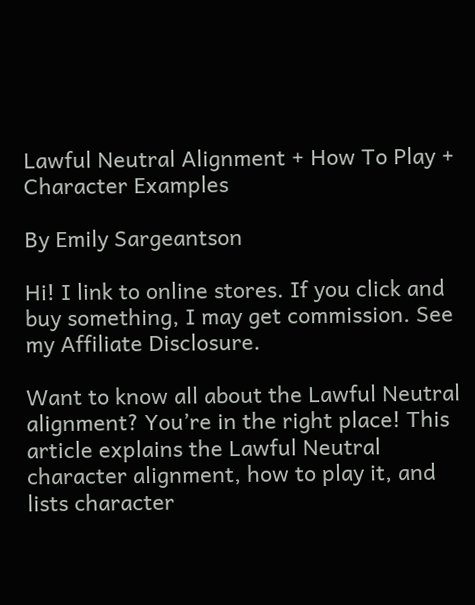Lawful Neutral Alignment + How To Play + Character Examples

By Emily Sargeantson

Hi! I link to online stores. If you click and buy something, I may get commission. See my Affiliate Disclosure.

Want to know all about the Lawful Neutral alignment? You’re in the right place! This article explains the Lawful Neutral character alignment, how to play it, and lists character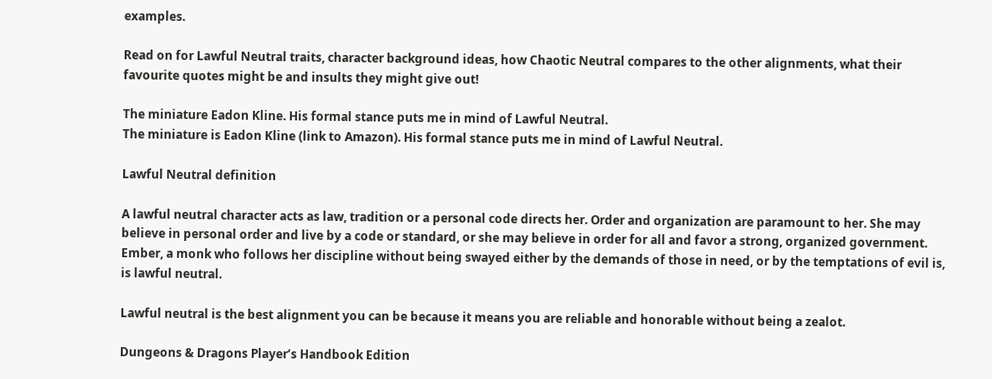examples.

Read on for Lawful Neutral traits, character background ideas, how Chaotic Neutral compares to the other alignments, what their favourite quotes might be and insults they might give out!

The miniature Eadon Kline. His formal stance puts me in mind of Lawful Neutral.
The miniature is Eadon Kline (link to Amazon). His formal stance puts me in mind of Lawful Neutral.

Lawful Neutral definition

A lawful neutral character acts as law, tradition or a personal code directs her. Order and organization are paramount to her. She may believe in personal order and live by a code or standard, or she may believe in order for all and favor a strong, organized government. Ember, a monk who follows her discipline without being swayed either by the demands of those in need, or by the temptations of evil is, is lawful neutral.

Lawful neutral is the best alignment you can be because it means you are reliable and honorable without being a zealot.

Dungeons & Dragons Player’s Handbook Edition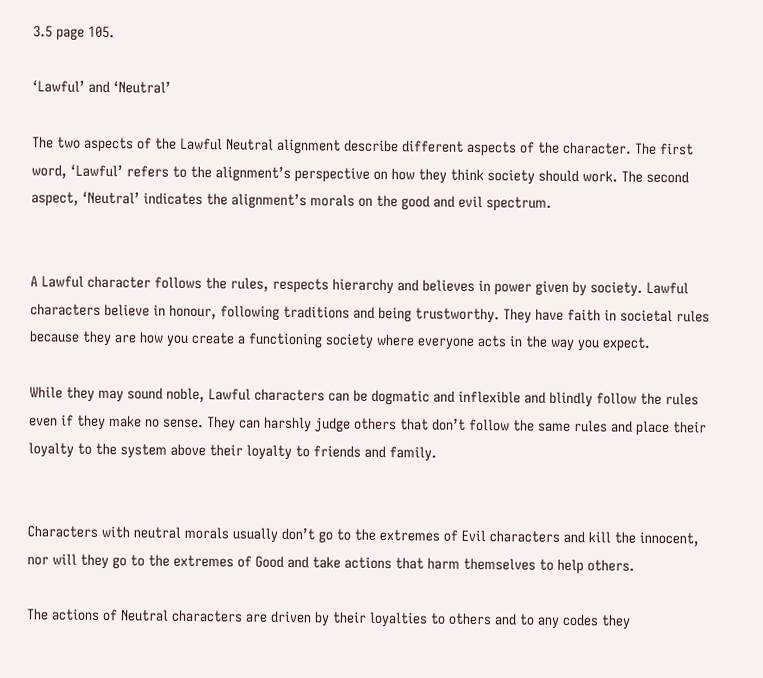3.5 page 105.

‘Lawful’ and ‘Neutral’

The two aspects of the Lawful Neutral alignment describe different aspects of the character. The first word, ‘Lawful’ refers to the alignment’s perspective on how they think society should work. The second aspect, ‘Neutral’ indicates the alignment’s morals on the good and evil spectrum.


A Lawful character follows the rules, respects hierarchy and believes in power given by society. Lawful characters believe in honour, following traditions and being trustworthy. They have faith in societal rules because they are how you create a functioning society where everyone acts in the way you expect.

While they may sound noble, Lawful characters can be dogmatic and inflexible and blindly follow the rules even if they make no sense. They can harshly judge others that don’t follow the same rules and place their loyalty to the system above their loyalty to friends and family.


Characters with neutral morals usually don’t go to the extremes of Evil characters and kill the innocent, nor will they go to the extremes of Good and take actions that harm themselves to help others.

The actions of Neutral characters are driven by their loyalties to others and to any codes they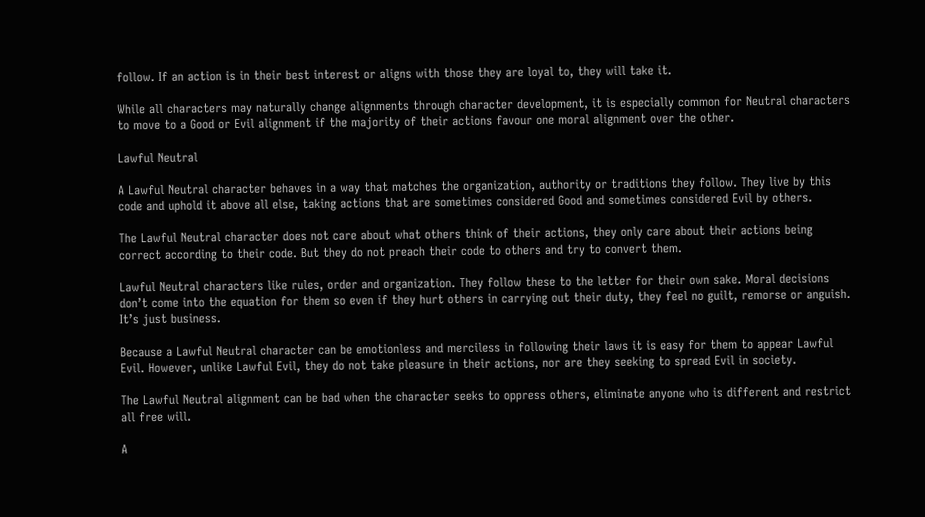follow. If an action is in their best interest or aligns with those they are loyal to, they will take it.

While all characters may naturally change alignments through character development, it is especially common for Neutral characters to move to a Good or Evil alignment if the majority of their actions favour one moral alignment over the other.

Lawful Neutral

A Lawful Neutral character behaves in a way that matches the organization, authority or traditions they follow. They live by this code and uphold it above all else, taking actions that are sometimes considered Good and sometimes considered Evil by others.

The Lawful Neutral character does not care about what others think of their actions, they only care about their actions being correct according to their code. But they do not preach their code to others and try to convert them.

Lawful Neutral characters like rules, order and organization. They follow these to the letter for their own sake. Moral decisions don’t come into the equation for them so even if they hurt others in carrying out their duty, they feel no guilt, remorse or anguish. It’s just business.

Because a Lawful Neutral character can be emotionless and merciless in following their laws it is easy for them to appear Lawful Evil. However, unlike Lawful Evil, they do not take pleasure in their actions, nor are they seeking to spread Evil in society.

The Lawful Neutral alignment can be bad when the character seeks to oppress others, eliminate anyone who is different and restrict all free will.

A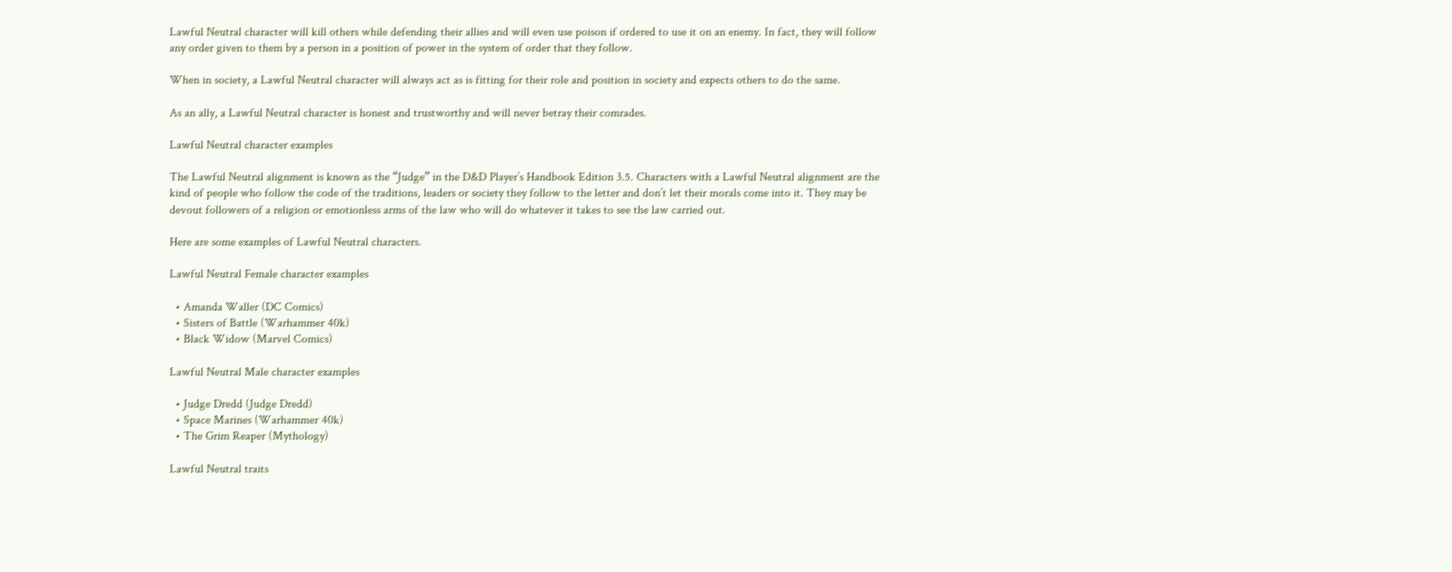Lawful Neutral character will kill others while defending their allies and will even use poison if ordered to use it on an enemy. In fact, they will follow any order given to them by a person in a position of power in the system of order that they follow.

When in society, a Lawful Neutral character will always act as is fitting for their role and position in society and expects others to do the same.

As an ally, a Lawful Neutral character is honest and trustworthy and will never betray their comrades.

Lawful Neutral character examples

The Lawful Neutral alignment is known as the “Judge” in the D&D Player’s Handbook Edition 3.5. Characters with a Lawful Neutral alignment are the kind of people who follow the code of the traditions, leaders or society they follow to the letter and don’t let their morals come into it. They may be devout followers of a religion or emotionless arms of the law who will do whatever it takes to see the law carried out.

Here are some examples of Lawful Neutral characters.

Lawful Neutral Female character examples

  • Amanda Waller (DC Comics)
  • Sisters of Battle (Warhammer 40k)
  • Black Widow (Marvel Comics)

Lawful Neutral Male character examples

  • Judge Dredd (Judge Dredd)
  • Space Marines (Warhammer 40k)
  • The Grim Reaper (Mythology)

Lawful Neutral traits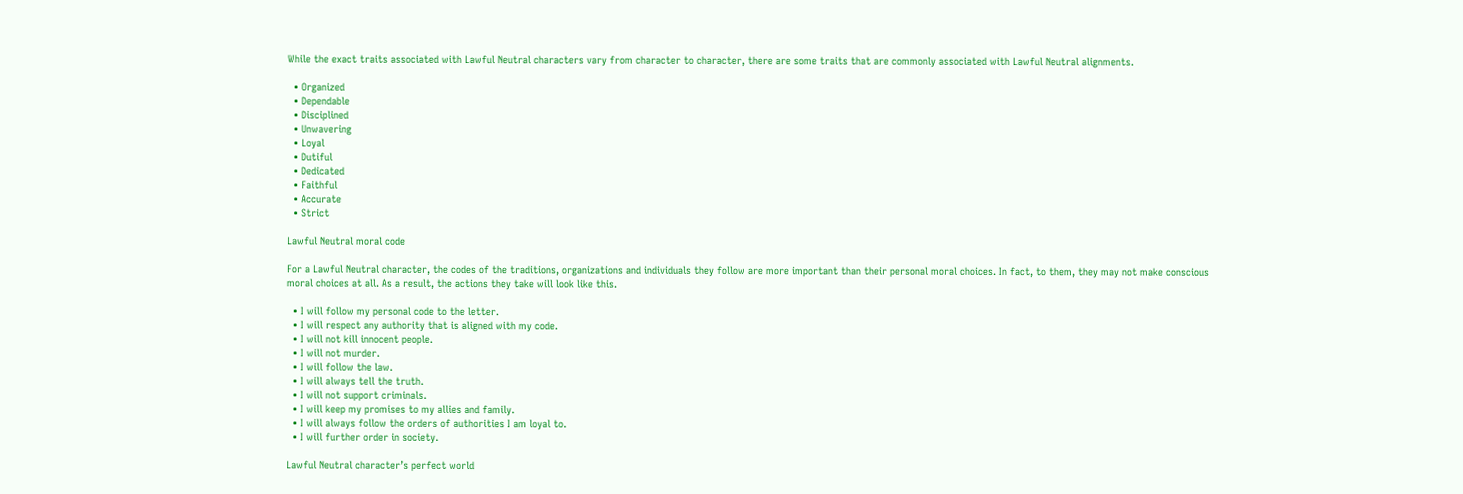While the exact traits associated with Lawful Neutral characters vary from character to character, there are some traits that are commonly associated with Lawful Neutral alignments.

  • Organized
  • Dependable
  • Disciplined
  • Unwavering
  • Loyal
  • Dutiful
  • Dedicated
  • Faithful
  • Accurate
  • Strict

Lawful Neutral moral code

For a Lawful Neutral character, the codes of the traditions, organizations and individuals they follow are more important than their personal moral choices. In fact, to them, they may not make conscious moral choices at all. As a result, the actions they take will look like this.

  • I will follow my personal code to the letter.
  • I will respect any authority that is aligned with my code.
  • I will not kill innocent people.
  • I will not murder.
  • I will follow the law.
  • I will always tell the truth.
  • I will not support criminals.
  • I will keep my promises to my allies and family.
  • I will always follow the orders of authorities I am loyal to.
  • I will further order in society.

Lawful Neutral character’s perfect world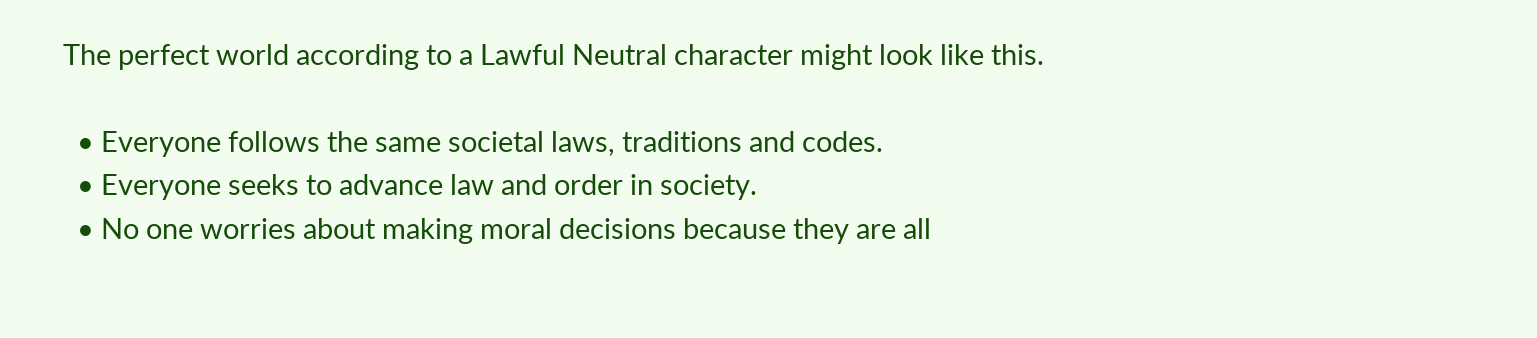The perfect world according to a Lawful Neutral character might look like this.

  • Everyone follows the same societal laws, traditions and codes.
  • Everyone seeks to advance law and order in society.
  • No one worries about making moral decisions because they are all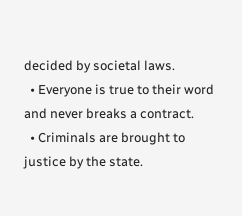decided by societal laws.
  • Everyone is true to their word and never breaks a contract.
  • Criminals are brought to justice by the state.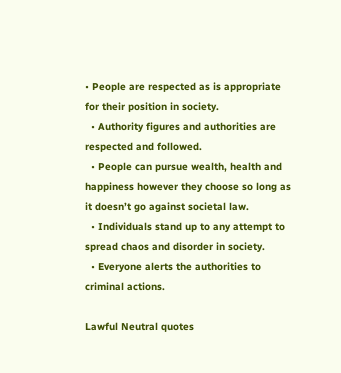• People are respected as is appropriate for their position in society.
  • Authority figures and authorities are respected and followed.
  • People can pursue wealth, health and happiness however they choose so long as it doesn’t go against societal law.
  • Individuals stand up to any attempt to spread chaos and disorder in society.
  • Everyone alerts the authorities to criminal actions.

Lawful Neutral quotes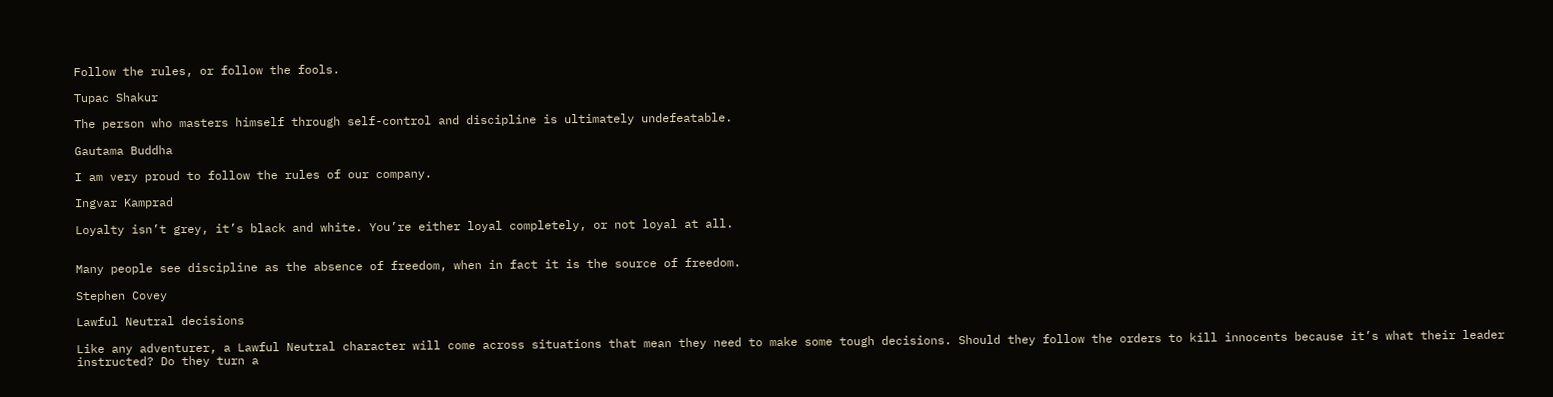Follow the rules, or follow the fools.

Tupac Shakur

The person who masters himself through self-control and discipline is ultimately undefeatable.

Gautama Buddha

I am very proud to follow the rules of our company.

Ingvar Kamprad

Loyalty isn’t grey, it’s black and white. You’re either loyal completely, or not loyal at all.


Many people see discipline as the absence of freedom, when in fact it is the source of freedom.

Stephen Covey

Lawful Neutral decisions

Like any adventurer, a Lawful Neutral character will come across situations that mean they need to make some tough decisions. Should they follow the orders to kill innocents because it’s what their leader instructed? Do they turn a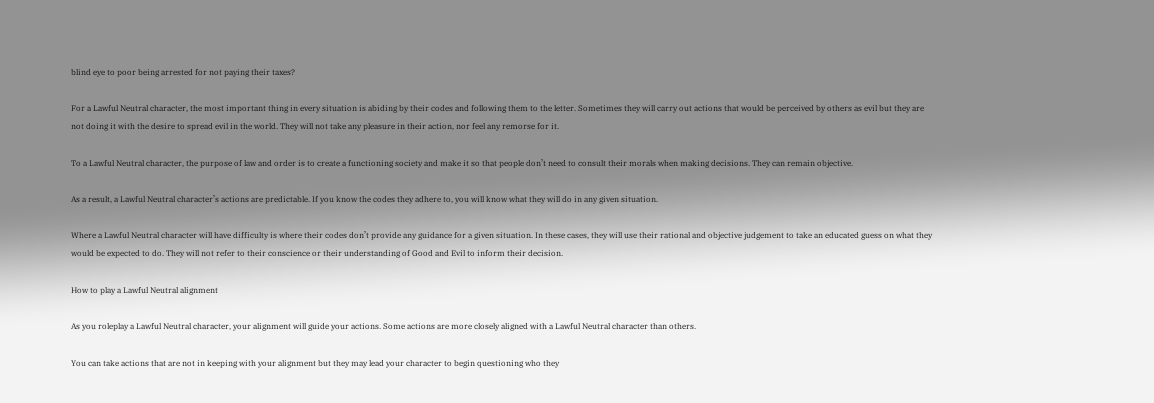blind eye to poor being arrested for not paying their taxes?

For a Lawful Neutral character, the most important thing in every situation is abiding by their codes and following them to the letter. Sometimes they will carry out actions that would be perceived by others as evil but they are not doing it with the desire to spread evil in the world. They will not take any pleasure in their action, nor feel any remorse for it.

To a Lawful Neutral character, the purpose of law and order is to create a functioning society and make it so that people don’t need to consult their morals when making decisions. They can remain objective.

As a result, a Lawful Neutral character’s actions are predictable. If you know the codes they adhere to, you will know what they will do in any given situation.

Where a Lawful Neutral character will have difficulty is where their codes don’t provide any guidance for a given situation. In these cases, they will use their rational and objective judgement to take an educated guess on what they would be expected to do. They will not refer to their conscience or their understanding of Good and Evil to inform their decision.

How to play a Lawful Neutral alignment

As you roleplay a Lawful Neutral character, your alignment will guide your actions. Some actions are more closely aligned with a Lawful Neutral character than others.

You can take actions that are not in keeping with your alignment but they may lead your character to begin questioning who they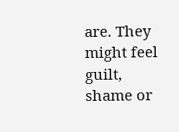are. They might feel guilt, shame or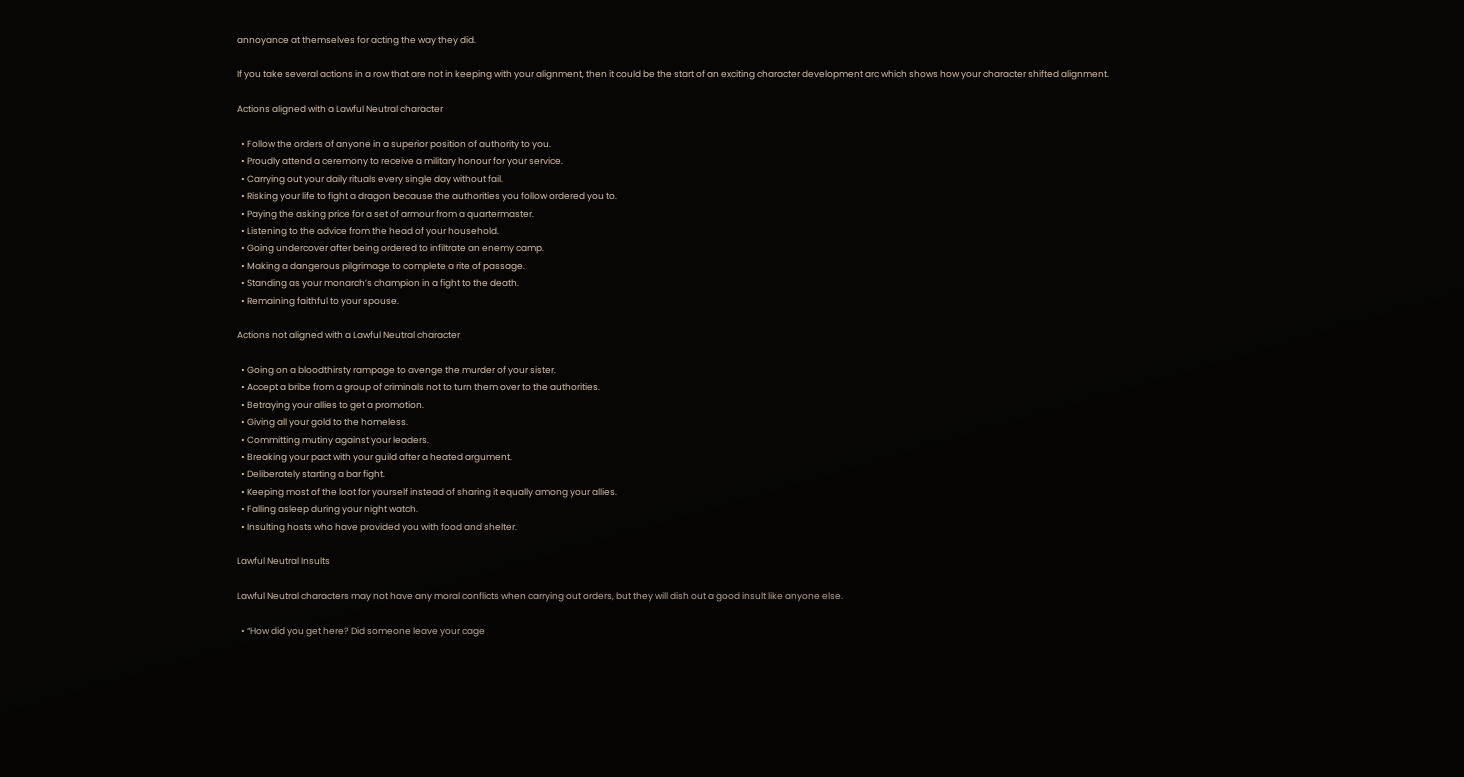annoyance at themselves for acting the way they did.

If you take several actions in a row that are not in keeping with your alignment, then it could be the start of an exciting character development arc which shows how your character shifted alignment.

Actions aligned with a Lawful Neutral character

  • Follow the orders of anyone in a superior position of authority to you.
  • Proudly attend a ceremony to receive a military honour for your service.
  • Carrying out your daily rituals every single day without fail.
  • Risking your life to fight a dragon because the authorities you follow ordered you to.
  • Paying the asking price for a set of armour from a quartermaster.
  • Listening to the advice from the head of your household.
  • Going undercover after being ordered to infiltrate an enemy camp.
  • Making a dangerous pilgrimage to complete a rite of passage.
  • Standing as your monarch’s champion in a fight to the death.
  • Remaining faithful to your spouse.

Actions not aligned with a Lawful Neutral character

  • Going on a bloodthirsty rampage to avenge the murder of your sister.
  • Accept a bribe from a group of criminals not to turn them over to the authorities.
  • Betraying your allies to get a promotion.
  • Giving all your gold to the homeless.
  • Committing mutiny against your leaders.
  • Breaking your pact with your guild after a heated argument.
  • Deliberately starting a bar fight.
  • Keeping most of the loot for yourself instead of sharing it equally among your allies.
  • Falling asleep during your night watch.
  • Insulting hosts who have provided you with food and shelter.

Lawful Neutral Insults

Lawful Neutral characters may not have any moral conflicts when carrying out orders, but they will dish out a good insult like anyone else.

  • “How did you get here? Did someone leave your cage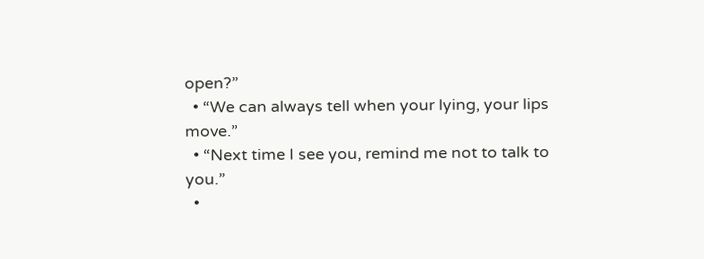open?”
  • “We can always tell when your lying, your lips move.”
  • “Next time I see you, remind me not to talk to you.”
  •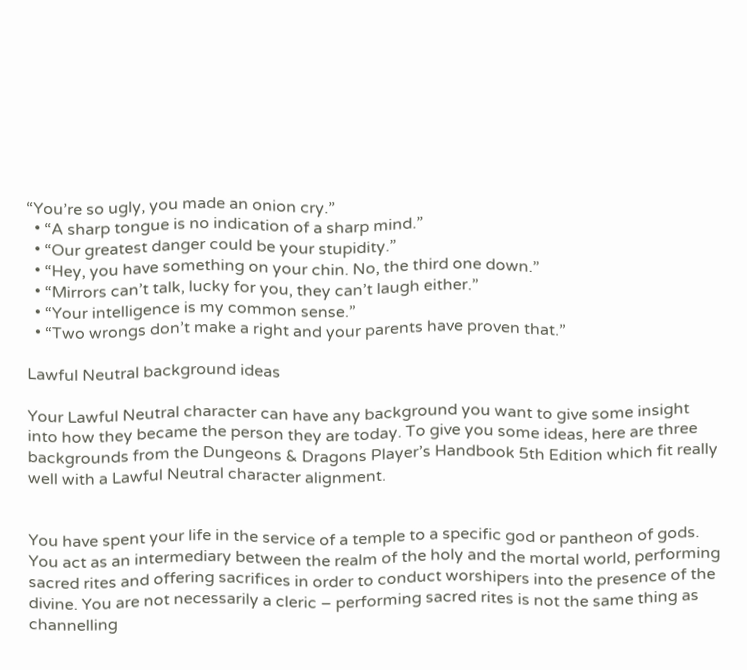“You’re so ugly, you made an onion cry.”
  • “A sharp tongue is no indication of a sharp mind.”
  • “Our greatest danger could be your stupidity.”
  • “Hey, you have something on your chin. No, the third one down.”
  • “Mirrors can’t talk, lucky for you, they can’t laugh either.”
  • “Your intelligence is my common sense.”
  • “Two wrongs don’t make a right and your parents have proven that.”

Lawful Neutral background ideas

Your Lawful Neutral character can have any background you want to give some insight into how they became the person they are today. To give you some ideas, here are three backgrounds from the Dungeons & Dragons Player’s Handbook 5th Edition which fit really well with a Lawful Neutral character alignment.


You have spent your life in the service of a temple to a specific god or pantheon of gods. You act as an intermediary between the realm of the holy and the mortal world, performing sacred rites and offering sacrifices in order to conduct worshipers into the presence of the divine. You are not necessarily a cleric – performing sacred rites is not the same thing as channelling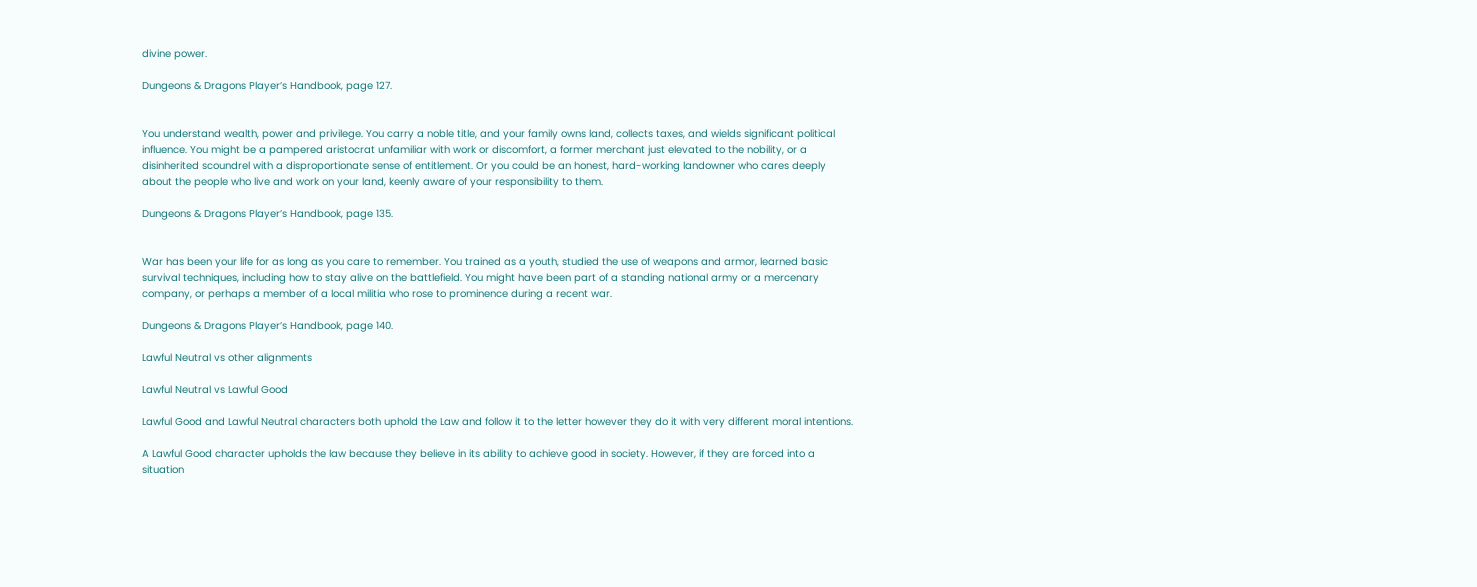divine power.

Dungeons & Dragons Player’s Handbook, page 127.


You understand wealth, power and privilege. You carry a noble title, and your family owns land, collects taxes, and wields significant political influence. You might be a pampered aristocrat unfamiliar with work or discomfort, a former merchant just elevated to the nobility, or a disinherited scoundrel with a disproportionate sense of entitlement. Or you could be an honest, hard-working landowner who cares deeply about the people who live and work on your land, keenly aware of your responsibility to them.

Dungeons & Dragons Player’s Handbook, page 135.


War has been your life for as long as you care to remember. You trained as a youth, studied the use of weapons and armor, learned basic survival techniques, including how to stay alive on the battlefield. You might have been part of a standing national army or a mercenary company, or perhaps a member of a local militia who rose to prominence during a recent war.

Dungeons & Dragons Player’s Handbook, page 140.

Lawful Neutral vs other alignments

Lawful Neutral vs Lawful Good

Lawful Good and Lawful Neutral characters both uphold the Law and follow it to the letter however they do it with very different moral intentions.

A Lawful Good character upholds the law because they believe in its ability to achieve good in society. However, if they are forced into a situation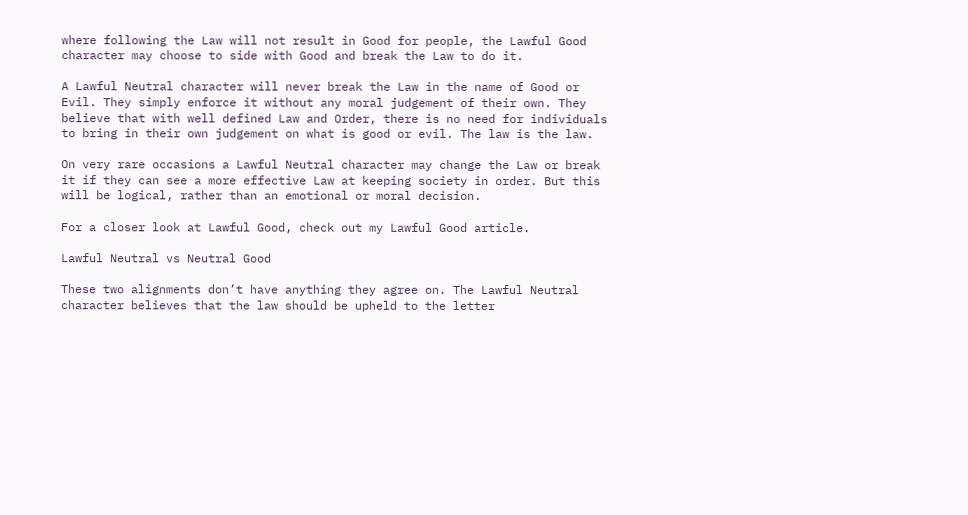where following the Law will not result in Good for people, the Lawful Good character may choose to side with Good and break the Law to do it.

A Lawful Neutral character will never break the Law in the name of Good or Evil. They simply enforce it without any moral judgement of their own. They believe that with well defined Law and Order, there is no need for individuals to bring in their own judgement on what is good or evil. The law is the law.

On very rare occasions a Lawful Neutral character may change the Law or break it if they can see a more effective Law at keeping society in order. But this will be logical, rather than an emotional or moral decision.

For a closer look at Lawful Good, check out my Lawful Good article.

Lawful Neutral vs Neutral Good

These two alignments don’t have anything they agree on. The Lawful Neutral character believes that the law should be upheld to the letter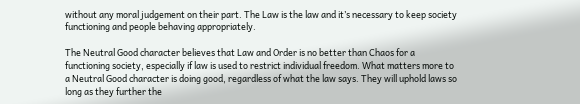without any moral judgement on their part. The Law is the law and it’s necessary to keep society functioning and people behaving appropriately.

The Neutral Good character believes that Law and Order is no better than Chaos for a functioning society, especially if law is used to restrict individual freedom. What matters more to a Neutral Good character is doing good, regardless of what the law says. They will uphold laws so long as they further the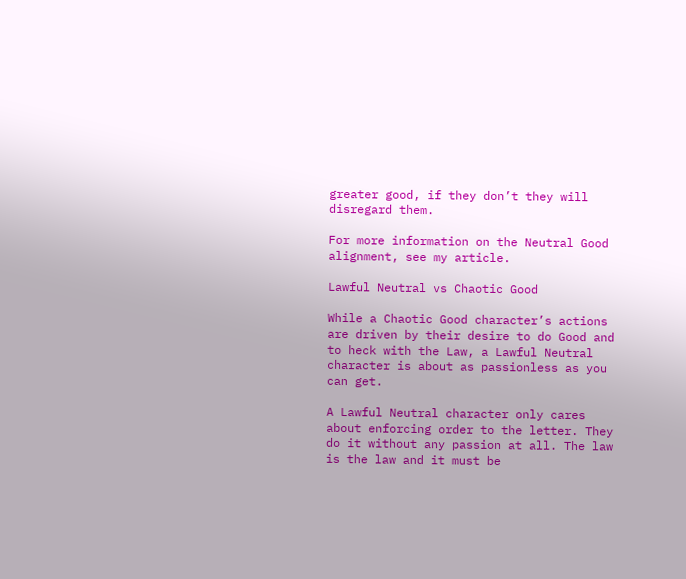greater good, if they don’t they will disregard them.

For more information on the Neutral Good alignment, see my article.

Lawful Neutral vs Chaotic Good

While a Chaotic Good character’s actions are driven by their desire to do Good and to heck with the Law, a Lawful Neutral character is about as passionless as you can get.

A Lawful Neutral character only cares about enforcing order to the letter. They do it without any passion at all. The law is the law and it must be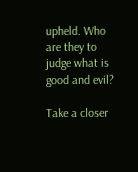upheld. Who are they to judge what is good and evil?

Take a closer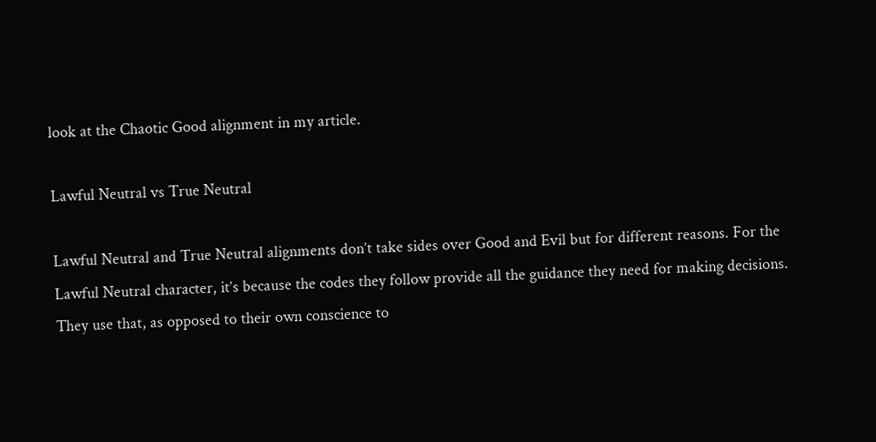look at the Chaotic Good alignment in my article.

Lawful Neutral vs True Neutral

Lawful Neutral and True Neutral alignments don’t take sides over Good and Evil but for different reasons. For the Lawful Neutral character, it’s because the codes they follow provide all the guidance they need for making decisions. They use that, as opposed to their own conscience to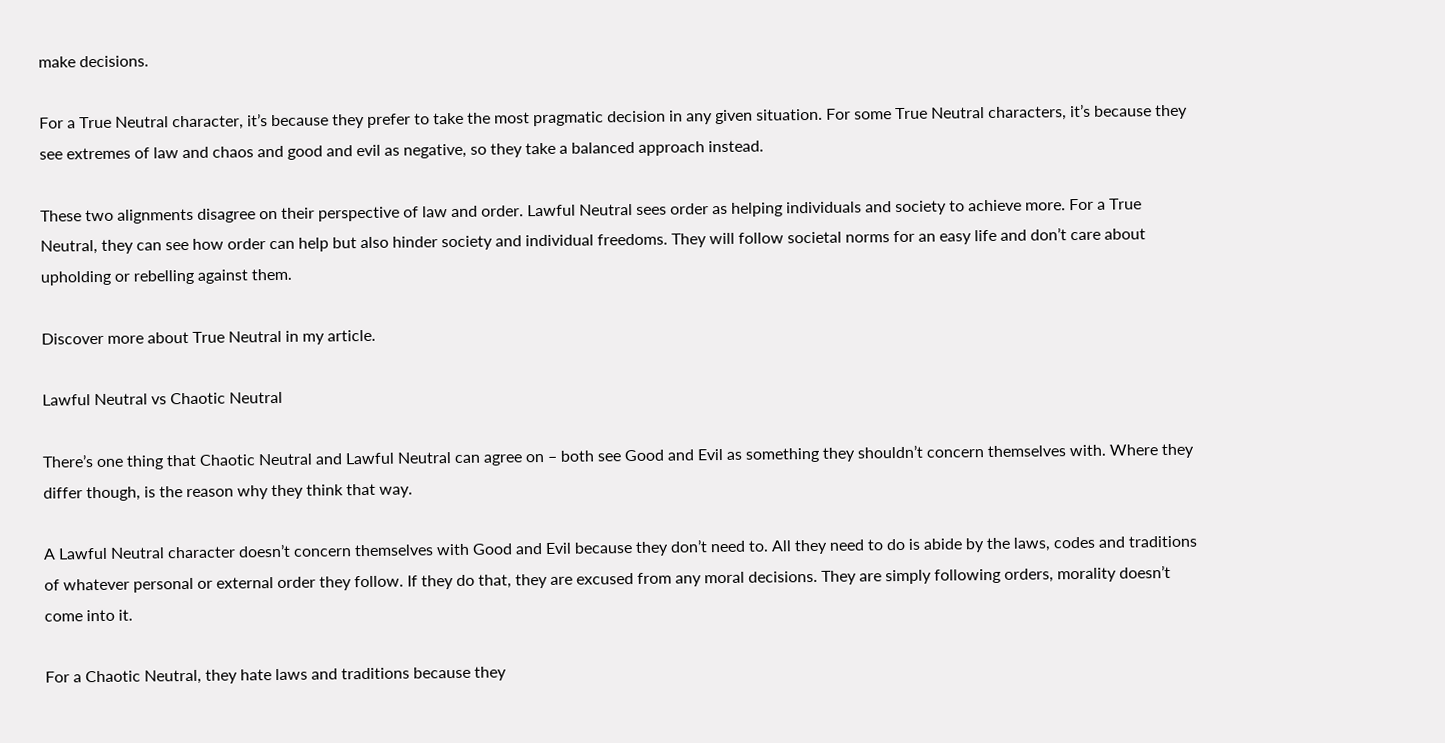make decisions.

For a True Neutral character, it’s because they prefer to take the most pragmatic decision in any given situation. For some True Neutral characters, it’s because they see extremes of law and chaos and good and evil as negative, so they take a balanced approach instead.

These two alignments disagree on their perspective of law and order. Lawful Neutral sees order as helping individuals and society to achieve more. For a True Neutral, they can see how order can help but also hinder society and individual freedoms. They will follow societal norms for an easy life and don’t care about upholding or rebelling against them.

Discover more about True Neutral in my article.

Lawful Neutral vs Chaotic Neutral

There’s one thing that Chaotic Neutral and Lawful Neutral can agree on – both see Good and Evil as something they shouldn’t concern themselves with. Where they differ though, is the reason why they think that way.

A Lawful Neutral character doesn’t concern themselves with Good and Evil because they don’t need to. All they need to do is abide by the laws, codes and traditions of whatever personal or external order they follow. If they do that, they are excused from any moral decisions. They are simply following orders, morality doesn’t come into it.

For a Chaotic Neutral, they hate laws and traditions because they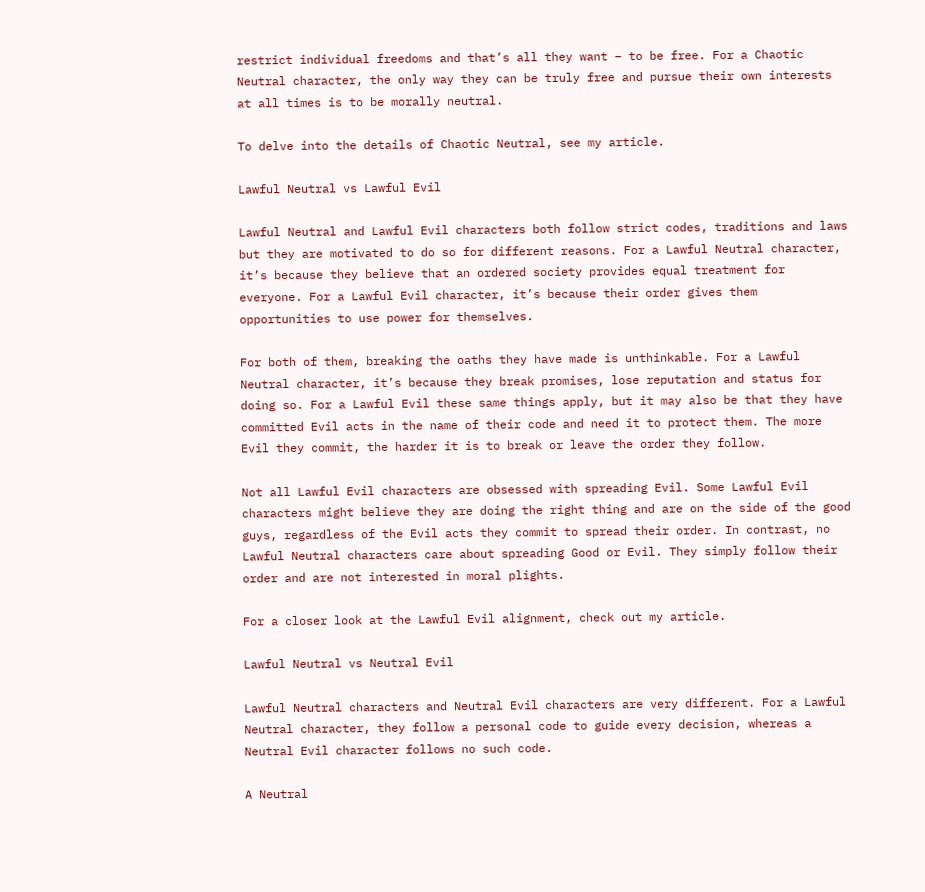restrict individual freedoms and that’s all they want – to be free. For a Chaotic Neutral character, the only way they can be truly free and pursue their own interests at all times is to be morally neutral.

To delve into the details of Chaotic Neutral, see my article.

Lawful Neutral vs Lawful Evil

Lawful Neutral and Lawful Evil characters both follow strict codes, traditions and laws but they are motivated to do so for different reasons. For a Lawful Neutral character, it’s because they believe that an ordered society provides equal treatment for everyone. For a Lawful Evil character, it’s because their order gives them opportunities to use power for themselves.

For both of them, breaking the oaths they have made is unthinkable. For a Lawful Neutral character, it’s because they break promises, lose reputation and status for doing so. For a Lawful Evil these same things apply, but it may also be that they have committed Evil acts in the name of their code and need it to protect them. The more Evil they commit, the harder it is to break or leave the order they follow.

Not all Lawful Evil characters are obsessed with spreading Evil. Some Lawful Evil characters might believe they are doing the right thing and are on the side of the good guys, regardless of the Evil acts they commit to spread their order. In contrast, no Lawful Neutral characters care about spreading Good or Evil. They simply follow their order and are not interested in moral plights.

For a closer look at the Lawful Evil alignment, check out my article.

Lawful Neutral vs Neutral Evil

Lawful Neutral characters and Neutral Evil characters are very different. For a Lawful Neutral character, they follow a personal code to guide every decision, whereas a Neutral Evil character follows no such code.

A Neutral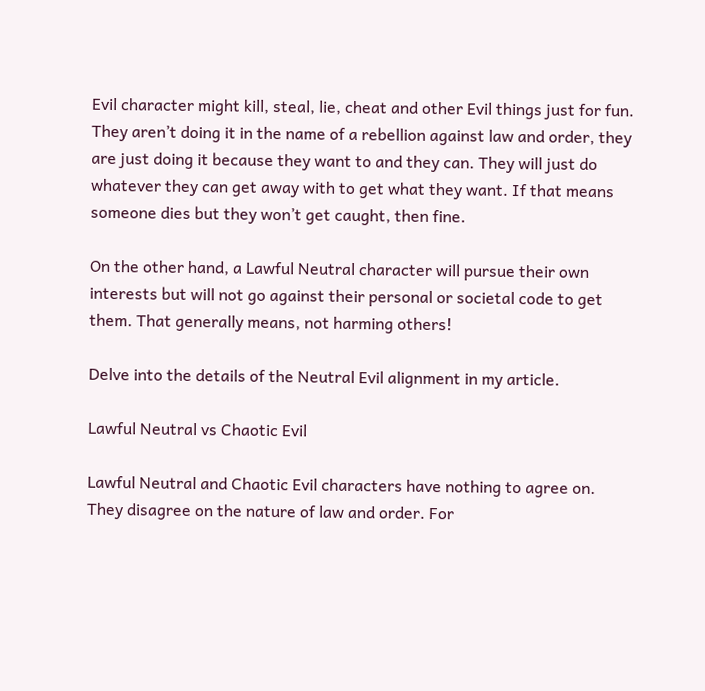Evil character might kill, steal, lie, cheat and other Evil things just for fun. They aren’t doing it in the name of a rebellion against law and order, they are just doing it because they want to and they can. They will just do whatever they can get away with to get what they want. If that means someone dies but they won’t get caught, then fine.

On the other hand, a Lawful Neutral character will pursue their own interests but will not go against their personal or societal code to get them. That generally means, not harming others!

Delve into the details of the Neutral Evil alignment in my article.

Lawful Neutral vs Chaotic Evil

Lawful Neutral and Chaotic Evil characters have nothing to agree on. They disagree on the nature of law and order. For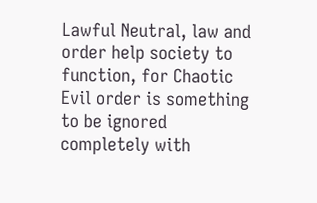Lawful Neutral, law and order help society to function, for Chaotic Evil order is something to be ignored completely with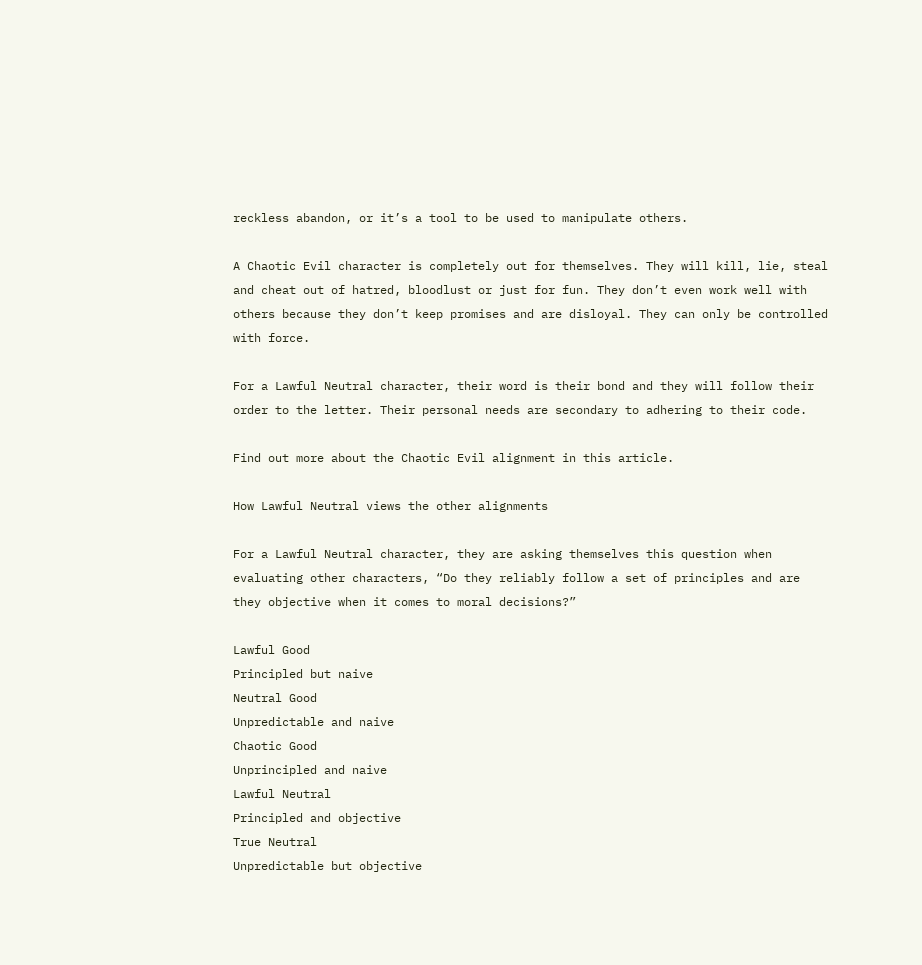reckless abandon, or it’s a tool to be used to manipulate others.

A Chaotic Evil character is completely out for themselves. They will kill, lie, steal and cheat out of hatred, bloodlust or just for fun. They don’t even work well with others because they don’t keep promises and are disloyal. They can only be controlled with force.

For a Lawful Neutral character, their word is their bond and they will follow their order to the letter. Their personal needs are secondary to adhering to their code.

Find out more about the Chaotic Evil alignment in this article.

How Lawful Neutral views the other alignments

For a Lawful Neutral character, they are asking themselves this question when evaluating other characters, “Do they reliably follow a set of principles and are they objective when it comes to moral decisions?”

Lawful Good
Principled but naive
Neutral Good
Unpredictable and naive
Chaotic Good
Unprincipled and naive
Lawful Neutral
Principled and objective
True Neutral
Unpredictable but objective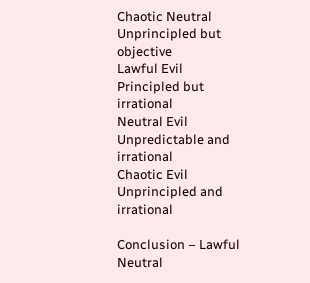Chaotic Neutral
Unprincipled but objective
Lawful Evil
Principled but irrational
Neutral Evil
Unpredictable and irrational
Chaotic Evil
Unprincipled and irrational

Conclusion – Lawful Neutral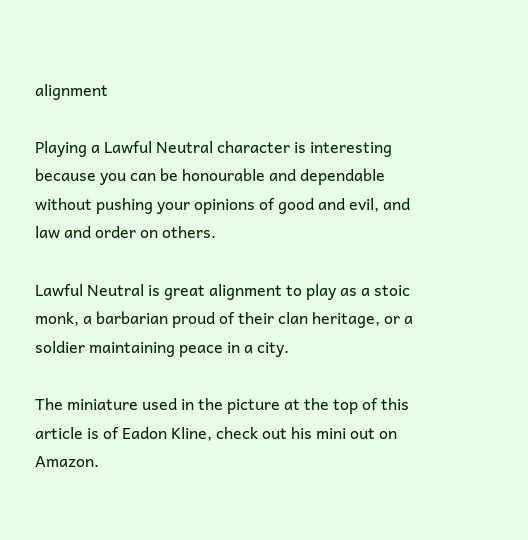alignment

Playing a Lawful Neutral character is interesting because you can be honourable and dependable without pushing your opinions of good and evil, and law and order on others.

Lawful Neutral is great alignment to play as a stoic monk, a barbarian proud of their clan heritage, or a soldier maintaining peace in a city.

The miniature used in the picture at the top of this article is of Eadon Kline, check out his mini out on Amazon.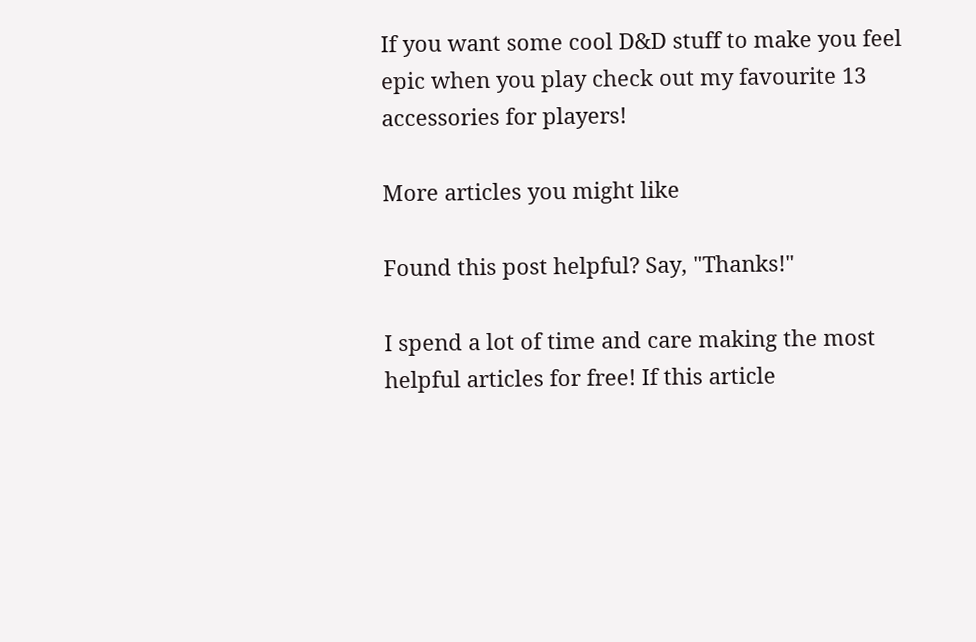If you want some cool D&D stuff to make you feel epic when you play check out my favourite 13 accessories for players!

More articles you might like

Found this post helpful? Say, "Thanks!"

I spend a lot of time and care making the most helpful articles for free! If this article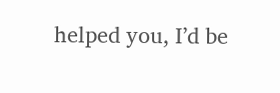helped you, I’d be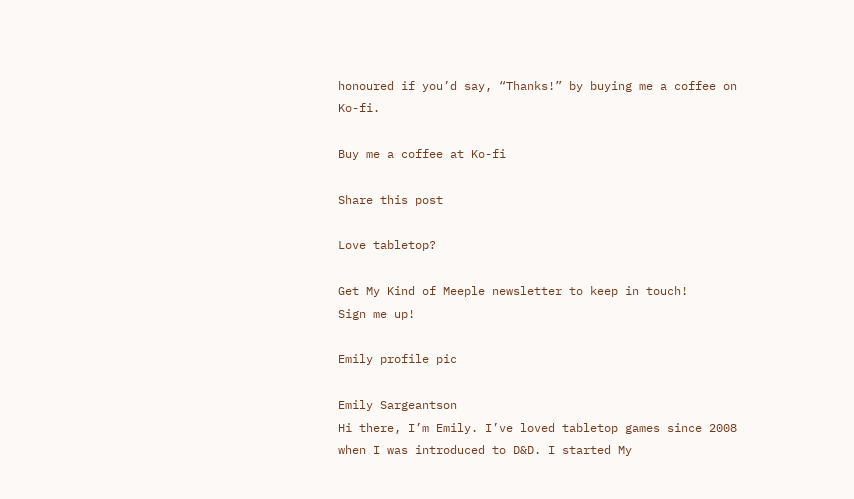honoured if you’d say, “Thanks!” by buying me a coffee on Ko-fi.

Buy me a coffee at Ko-fi

Share this post

Love tabletop?

Get My Kind of Meeple newsletter to keep in touch!
Sign me up!

Emily profile pic

Emily Sargeantson
Hi there, I’m Emily. I’ve loved tabletop games since 2008 when I was introduced to D&D. I started My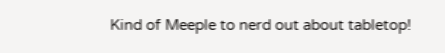Kind of Meeple to nerd out about tabletop!